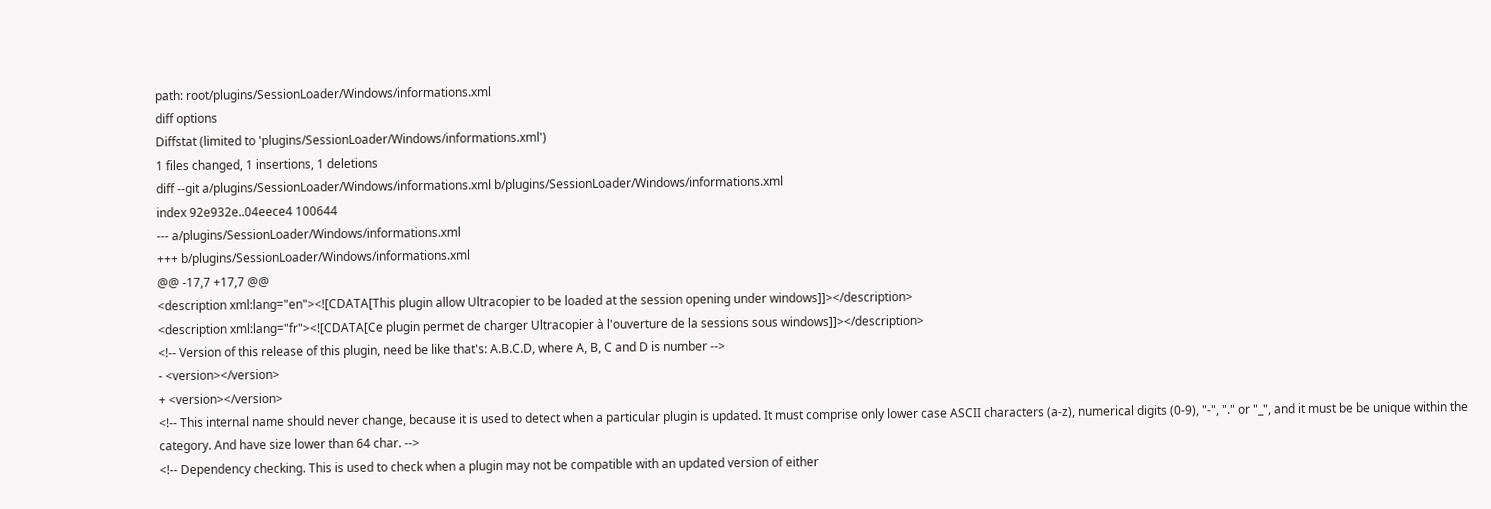path: root/plugins/SessionLoader/Windows/informations.xml
diff options
Diffstat (limited to 'plugins/SessionLoader/Windows/informations.xml')
1 files changed, 1 insertions, 1 deletions
diff --git a/plugins/SessionLoader/Windows/informations.xml b/plugins/SessionLoader/Windows/informations.xml
index 92e932e..04eece4 100644
--- a/plugins/SessionLoader/Windows/informations.xml
+++ b/plugins/SessionLoader/Windows/informations.xml
@@ -17,7 +17,7 @@
<description xml:lang="en"><![CDATA[This plugin allow Ultracopier to be loaded at the session opening under windows]]></description>
<description xml:lang="fr"><![CDATA[Ce plugin permet de charger Ultracopier à l'ouverture de la sessions sous windows]]></description>
<!-- Version of this release of this plugin, need be like that's: A.B.C.D, where A, B, C and D is number -->
- <version></version>
+ <version></version>
<!-- This internal name should never change, because it is used to detect when a particular plugin is updated. It must comprise only lower case ASCII characters (a-z), numerical digits (0-9), "-", "." or "_", and it must be be unique within the category. And have size lower than 64 char. -->
<!-- Dependency checking. This is used to check when a plugin may not be compatible with an updated version of either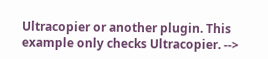Ultracopier or another plugin. This example only checks Ultracopier. -->